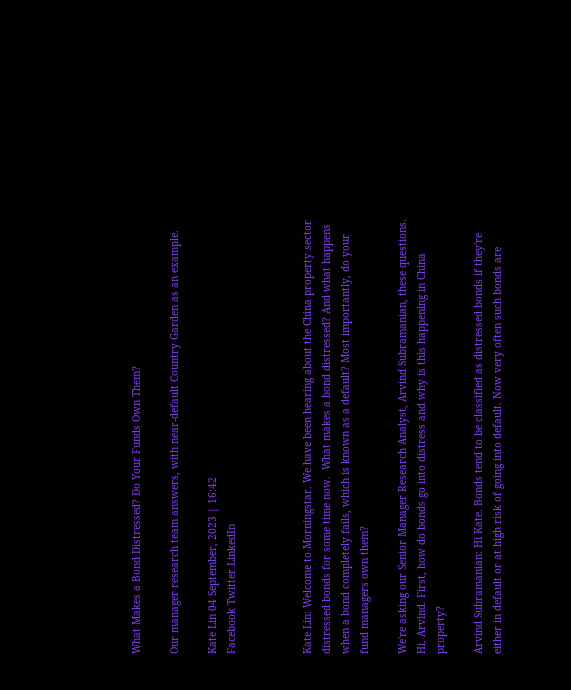What Makes a Bond Distressed? Do Your Funds Own Them?

Our manager research team answers, with near-default Country Garden as an example.

Kate Lin 04 September, 2023 | 16:42
Facebook Twitter LinkedIn



Kate Lin: Welcome to Morningstar. We have been hearing about the China property sector distressed bonds for some time now.  What makes a bond distressed? And what happens when a bond completely fails, which is known as a default? Most importantly, do your fund managers own them?

We're asking our Senior Manager Research Analyst, Arvind Subramanian, these questions. Hi, Arvind. First, how do bonds go into distress and why is this happening in China property?

Arvind Subramanian: Hi Kate. Bonds tend to be classified as distressed bonds if they're either in default or at high risk of going into default. Now very often such bonds are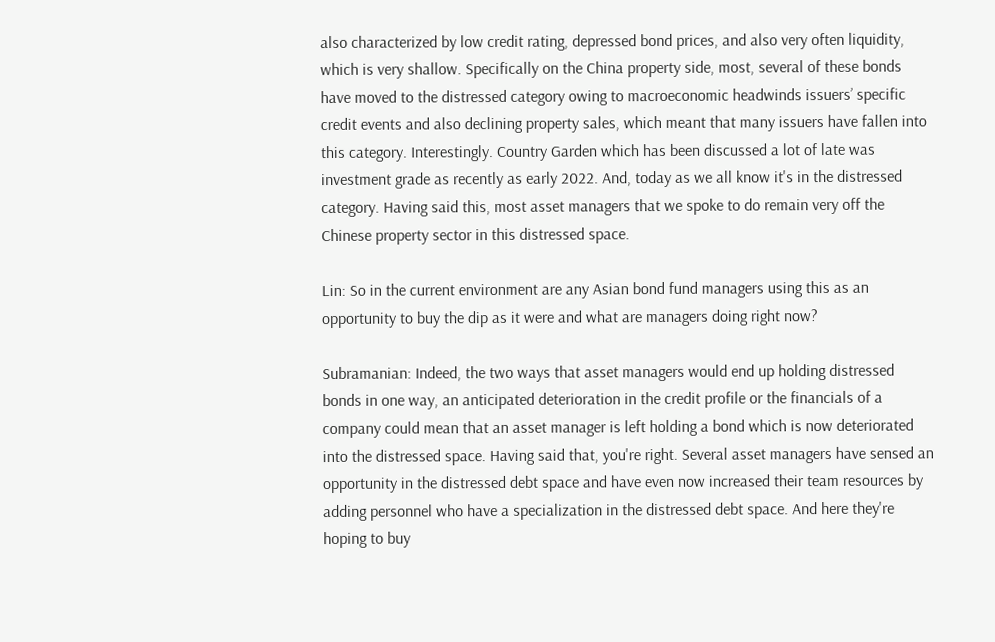also characterized by low credit rating, depressed bond prices, and also very often liquidity, which is very shallow. Specifically on the China property side, most, several of these bonds have moved to the distressed category owing to macroeconomic headwinds issuers’ specific credit events and also declining property sales, which meant that many issuers have fallen into this category. Interestingly. Country Garden which has been discussed a lot of late was investment grade as recently as early 2022. And, today as we all know it's in the distressed category. Having said this, most asset managers that we spoke to do remain very off the Chinese property sector in this distressed space.

Lin: So in the current environment are any Asian bond fund managers using this as an opportunity to buy the dip as it were and what are managers doing right now?

Subramanian: Indeed, the two ways that asset managers would end up holding distressed bonds in one way, an anticipated deterioration in the credit profile or the financials of a company could mean that an asset manager is left holding a bond which is now deteriorated into the distressed space. Having said that, you're right. Several asset managers have sensed an opportunity in the distressed debt space and have even now increased their team resources by adding personnel who have a specialization in the distressed debt space. And here they're hoping to buy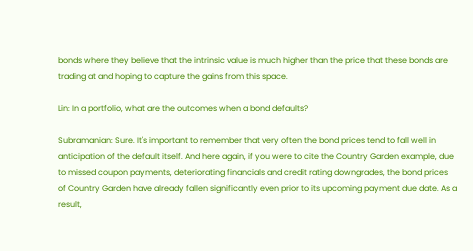bonds where they believe that the intrinsic value is much higher than the price that these bonds are trading at and hoping to capture the gains from this space.

Lin: In a portfolio, what are the outcomes when a bond defaults?

Subramanian: Sure. It's important to remember that very often the bond prices tend to fall well in anticipation of the default itself. And here again, if you were to cite the Country Garden example, due to missed coupon payments, deteriorating financials and credit rating downgrades, the bond prices of Country Garden have already fallen significantly even prior to its upcoming payment due date. As a result,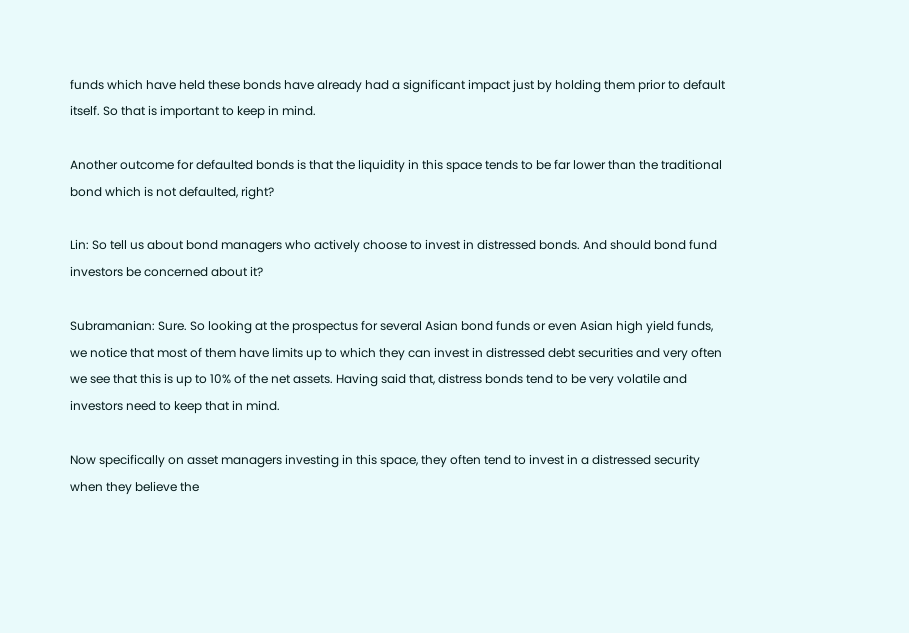funds which have held these bonds have already had a significant impact just by holding them prior to default itself. So that is important to keep in mind.

Another outcome for defaulted bonds is that the liquidity in this space tends to be far lower than the traditional bond which is not defaulted, right?

Lin: So tell us about bond managers who actively choose to invest in distressed bonds. And should bond fund investors be concerned about it?

Subramanian: Sure. So looking at the prospectus for several Asian bond funds or even Asian high yield funds, we notice that most of them have limits up to which they can invest in distressed debt securities and very often we see that this is up to 10% of the net assets. Having said that, distress bonds tend to be very volatile and investors need to keep that in mind.

Now specifically on asset managers investing in this space, they often tend to invest in a distressed security when they believe the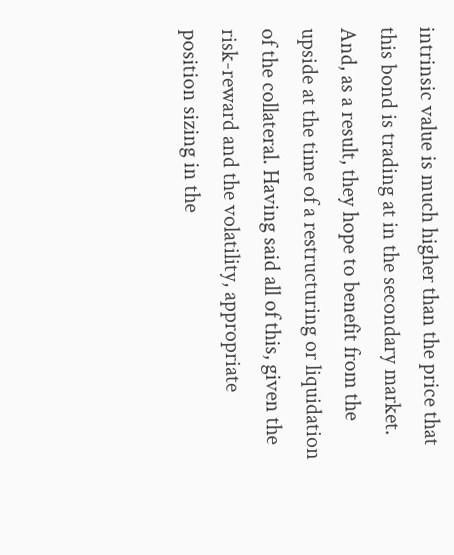intrinsic value is much higher than the price that this bond is trading at in the secondary market. And, as a result, they hope to benefit from the upside at the time of a restructuring or liquidation of the collateral. Having said all of this, given the risk-reward and the volatility, appropriate position sizing in the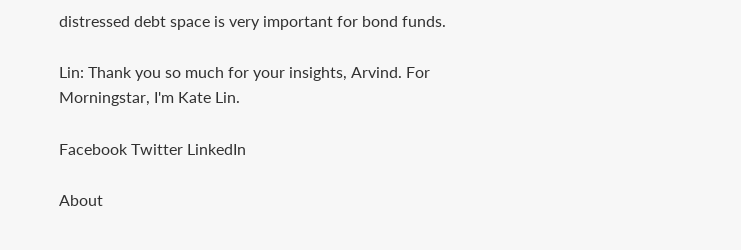distressed debt space is very important for bond funds.

Lin: Thank you so much for your insights, Arvind. For Morningstar, I'm Kate Lin.

Facebook Twitter LinkedIn

About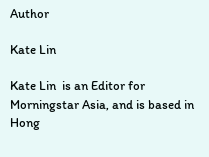Author

Kate Lin

Kate Lin  is an Editor for Morningstar Asia, and is based in Hong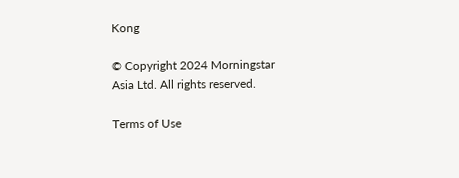Kong

© Copyright 2024 Morningstar Asia Ltd. All rights reserved.

Terms of Use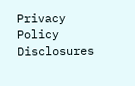Privacy Policy       Disclosures